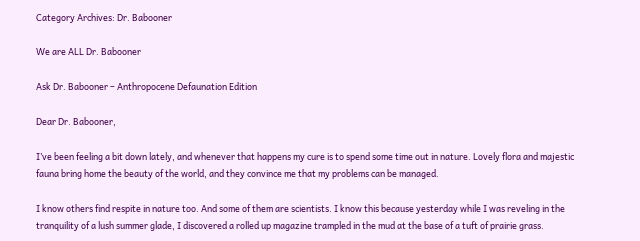Category Archives: Dr. Babooner

We are ALL Dr. Babooner

Ask Dr. Babooner – Anthropocene Defaunation Edition

Dear Dr. Babooner,

I’ve been feeling a bit down lately, and whenever that happens my cure is to spend some time out in nature. Lovely flora and majestic fauna bring home the beauty of the world, and they convince me that my problems can be managed.

I know others find respite in nature too. And some of them are scientists. I know this because yesterday while I was reveling in the tranquility of a lush summer glade, I discovered a rolled up magazine trampled in the mud at the base of a tuft of prairie grass.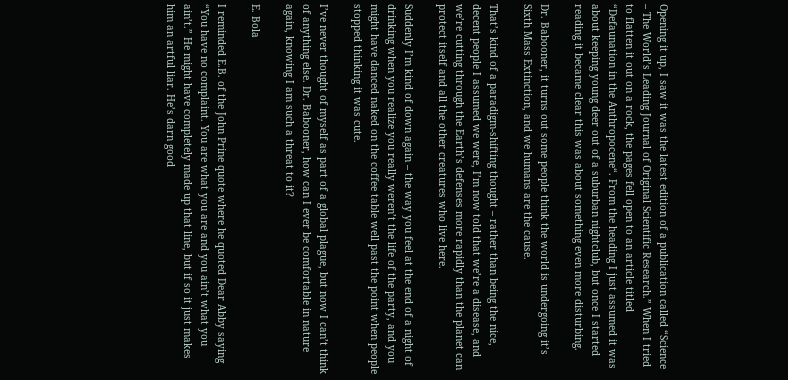Opening it up, I saw it was the latest edition of a publication called “Science – The World’s Leading Journal of Original Scientific Research.” When I tried to flatten it out on a rock, the pages fell open to an article titled “Defaunation in the Anthropocene“. From the heading I just assumed it was about keeping young deer out of a suburban nightclub, but once I started reading it became clear this was about something even more disturbing.

Dr. Babooner, it turns out some people think the world is undergoing it’s Sixth Mass Extinction, and we humans are the cause.

That’s kind of a paradigm-shifting thought – rather than being the nice, decent people I assumed we were, I’m now told that we’re a disease, and we’re cutting through the Earth’s defenses more rapidly than the planet can protect itself and all the other creatures who live here.

Suddenly I’m kind of down again – the way you feel at the end of a night of drinking when you realize you really weren’t the life of the party, and you might have danced naked on the coffee table well past the point when people stopped thinking it was cute.

I’ve never thought of myself as part of a global plague, but now I can’t think of anything else. Dr. Babooner, how can I ever be comfortable in nature again, knowing I am such a threat to it?

E. Bola

I reminded E.B. of the John Prine quote where he quoted Dear Abby saying “You have no complaint. You are what you are and you ain’t what you ain’t.” He might have completely made up that line, but if so it just makes him an artful liar. He’s darn good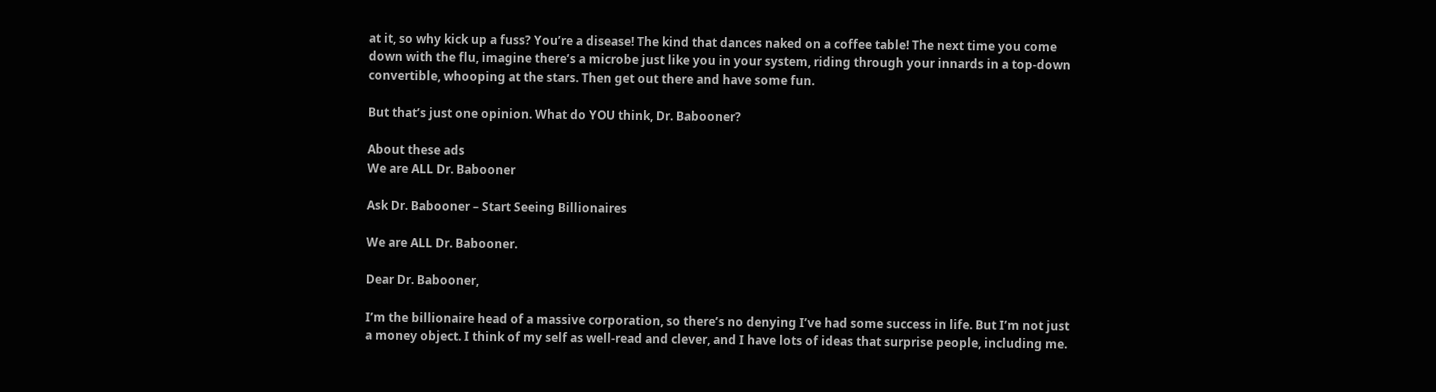at it, so why kick up a fuss? You’re a disease! The kind that dances naked on a coffee table! The next time you come down with the flu, imagine there’s a microbe just like you in your system, riding through your innards in a top-down convertible, whooping at the stars. Then get out there and have some fun.

But that’s just one opinion. What do YOU think, Dr. Babooner?

About these ads
We are ALL Dr. Babooner

Ask Dr. Babooner – Start Seeing Billionaires

We are ALL Dr. Babooner.

Dear Dr. Babooner,

I’m the billionaire head of a massive corporation, so there’s no denying I’ve had some success in life. But I’m not just a money object. I think of my self as well-read and clever, and I have lots of ideas that surprise people, including me.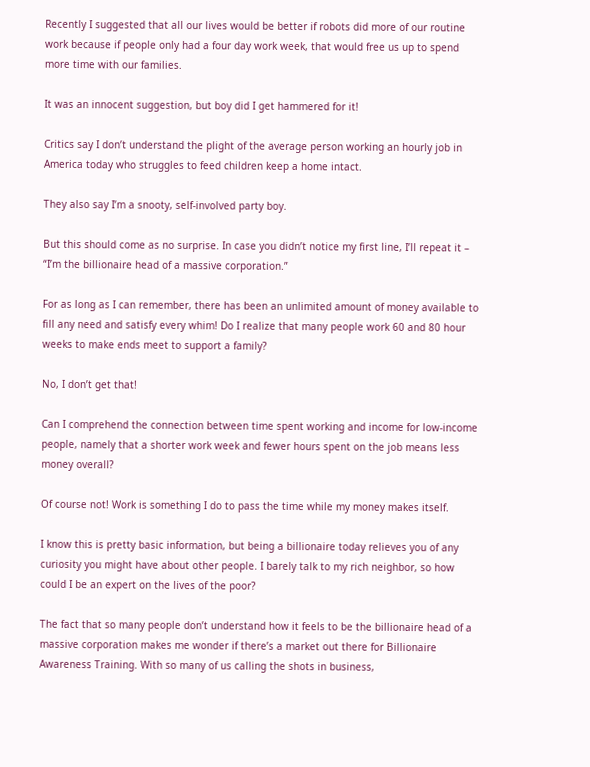Recently I suggested that all our lives would be better if robots did more of our routine work because if people only had a four day work week, that would free us up to spend more time with our families.

It was an innocent suggestion, but boy did I get hammered for it!

Critics say I don’t understand the plight of the average person working an hourly job in America today who struggles to feed children keep a home intact.

They also say I’m a snooty, self-involved party boy.

But this should come as no surprise. In case you didn’t notice my first line, I’ll repeat it – “I’m the billionaire head of a massive corporation.”

For as long as I can remember, there has been an unlimited amount of money available to fill any need and satisfy every whim! Do I realize that many people work 60 and 80 hour weeks to make ends meet to support a family?

No, I don’t get that!

Can I comprehend the connection between time spent working and income for low-income people, namely that a shorter work week and fewer hours spent on the job means less money overall?

Of course not! Work is something I do to pass the time while my money makes itself.

I know this is pretty basic information, but being a billionaire today relieves you of any curiosity you might have about other people. I barely talk to my rich neighbor, so how could I be an expert on the lives of the poor?

The fact that so many people don’t understand how it feels to be the billionaire head of a massive corporation makes me wonder if there’s a market out there for Billionaire Awareness Training. With so many of us calling the shots in business,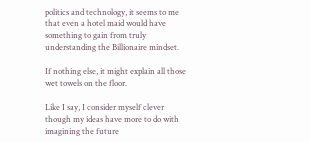politics and technology, it seems to me that even a hotel maid would have something to gain from truly understanding the Billionaire mindset.

If nothing else, it might explain all those wet towels on the floor.

Like I say, I consider myself clever though my ideas have more to do with imagining the future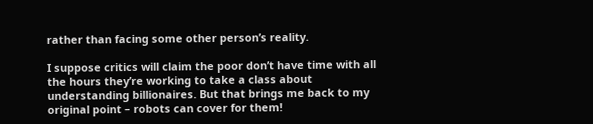rather than facing some other person’s reality.

I suppose critics will claim the poor don’t have time with all the hours they’re working to take a class about understanding billionaires. But that brings me back to my original point – robots can cover for them!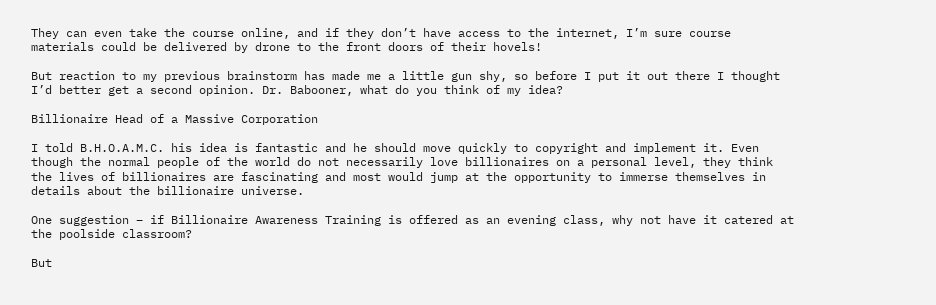They can even take the course online, and if they don’t have access to the internet, I’m sure course materials could be delivered by drone to the front doors of their hovels!

But reaction to my previous brainstorm has made me a little gun shy, so before I put it out there I thought I’d better get a second opinion. Dr. Babooner, what do you think of my idea?

Billionaire Head of a Massive Corporation

I told B.H.O.A.M.C. his idea is fantastic and he should move quickly to copyright and implement it. Even though the normal people of the world do not necessarily love billionaires on a personal level, they think the lives of billionaires are fascinating and most would jump at the opportunity to immerse themselves in details about the billionaire universe.

One suggestion – if Billionaire Awareness Training is offered as an evening class, why not have it catered at the poolside classroom?

But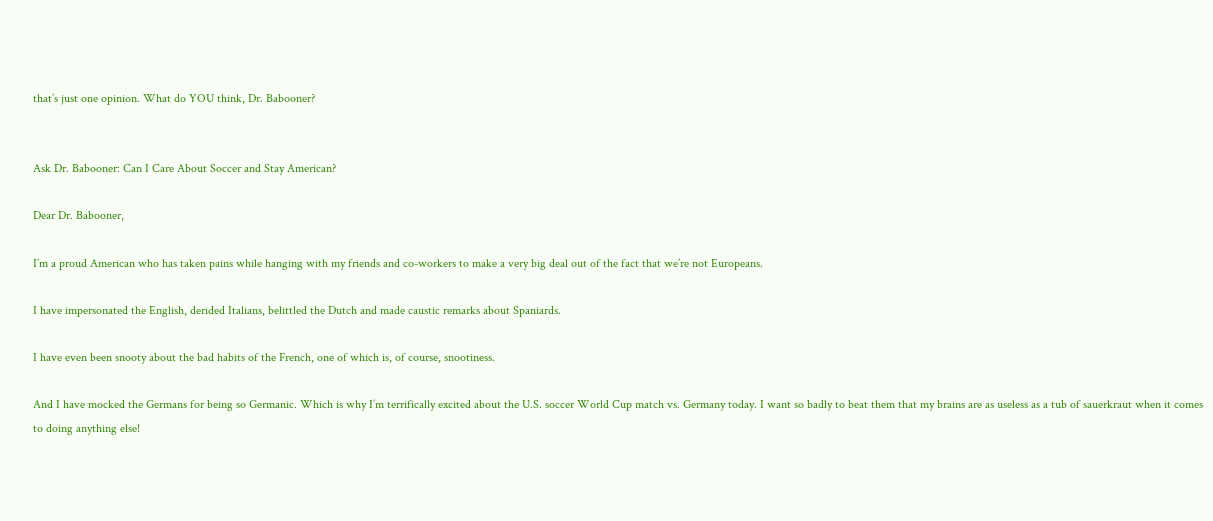that’s just one opinion. What do YOU think, Dr. Babooner?


Ask Dr. Babooner: Can I Care About Soccer and Stay American?

Dear Dr. Babooner,

I’m a proud American who has taken pains while hanging with my friends and co-workers to make a very big deal out of the fact that we’re not Europeans.

I have impersonated the English, derided Italians, belittled the Dutch and made caustic remarks about Spaniards.

I have even been snooty about the bad habits of the French, one of which is, of course, snootiness.

And I have mocked the Germans for being so Germanic. Which is why I’m terrifically excited about the U.S. soccer World Cup match vs. Germany today. I want so badly to beat them that my brains are as useless as a tub of sauerkraut when it comes to doing anything else!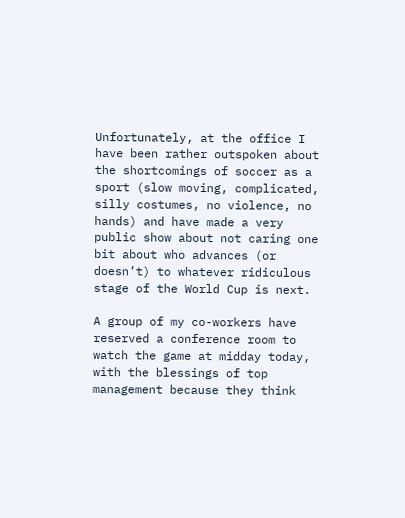Unfortunately, at the office I have been rather outspoken about the shortcomings of soccer as a sport (slow moving, complicated, silly costumes, no violence, no hands) and have made a very public show about not caring one bit about who advances (or doesn’t) to whatever ridiculous stage of the World Cup is next.

A group of my co-workers have reserved a conference room to watch the game at midday today, with the blessings of top management because they think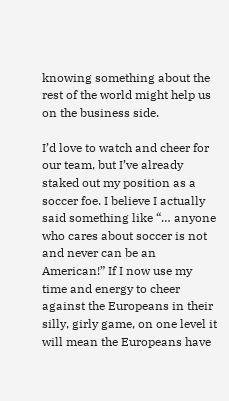knowing something about the rest of the world might help us on the business side.

I’d love to watch and cheer for our team, but I’ve already staked out my position as a soccer foe. I believe I actually said something like “… anyone who cares about soccer is not and never can be an American!” If I now use my time and energy to cheer against the Europeans in their silly, girly game, on one level it will mean the Europeans have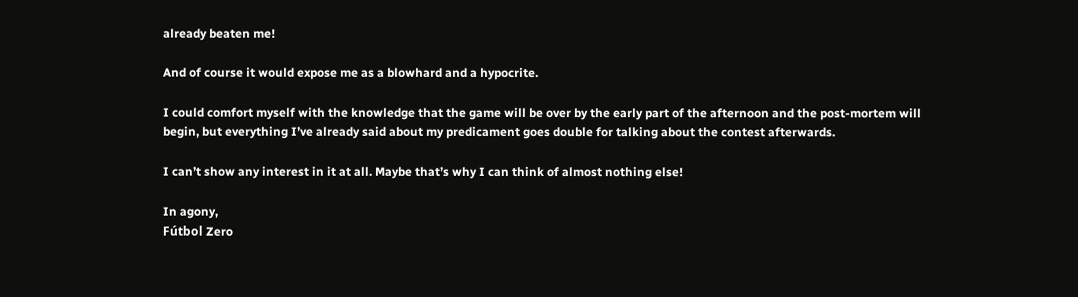already beaten me!

And of course it would expose me as a blowhard and a hypocrite.

I could comfort myself with the knowledge that the game will be over by the early part of the afternoon and the post-mortem will begin, but everything I’ve already said about my predicament goes double for talking about the contest afterwards.

I can’t show any interest in it at all. Maybe that’s why I can think of almost nothing else!

In agony,
Fútbol Zero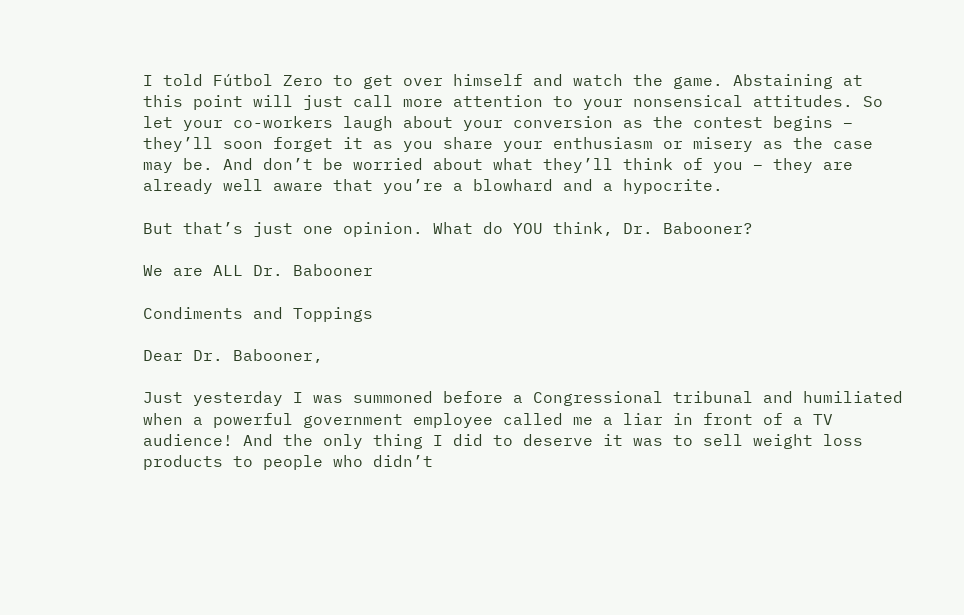I told Fútbol Zero to get over himself and watch the game. Abstaining at this point will just call more attention to your nonsensical attitudes. So let your co-workers laugh about your conversion as the contest begins – they’ll soon forget it as you share your enthusiasm or misery as the case may be. And don’t be worried about what they’ll think of you – they are already well aware that you’re a blowhard and a hypocrite.

But that’s just one opinion. What do YOU think, Dr. Babooner?

We are ALL Dr. Babooner

Condiments and Toppings

Dear Dr. Babooner,

Just yesterday I was summoned before a Congressional tribunal and humiliated when a powerful government employee called me a liar in front of a TV audience! And the only thing I did to deserve it was to sell weight loss products to people who didn’t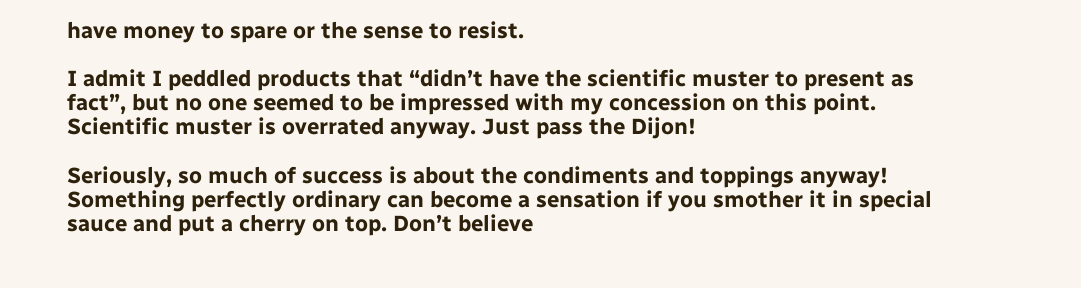have money to spare or the sense to resist.

I admit I peddled products that “didn’t have the scientific muster to present as fact”, but no one seemed to be impressed with my concession on this point. Scientific muster is overrated anyway. Just pass the Dijon!

Seriously, so much of success is about the condiments and toppings anyway! Something perfectly ordinary can become a sensation if you smother it in special sauce and put a cherry on top. Don’t believe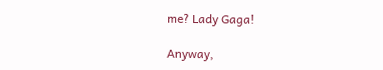me? Lady Gaga!

Anyway,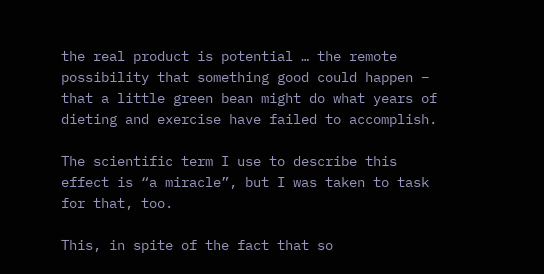the real product is potential … the remote possibility that something good could happen – that a little green bean might do what years of dieting and exercise have failed to accomplish.

The scientific term I use to describe this effect is “a miracle”, but I was taken to task for that, too.

This, in spite of the fact that so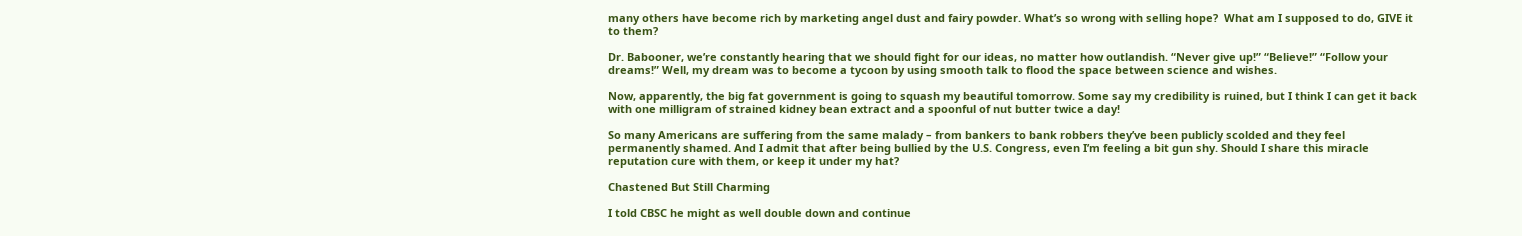many others have become rich by marketing angel dust and fairy powder. What’s so wrong with selling hope?  What am I supposed to do, GIVE it to them?

Dr. Babooner, we’re constantly hearing that we should fight for our ideas, no matter how outlandish. “Never give up!” “Believe!” “Follow your dreams!” Well, my dream was to become a tycoon by using smooth talk to flood the space between science and wishes.

Now, apparently, the big fat government is going to squash my beautiful tomorrow. Some say my credibility is ruined, but I think I can get it back with one milligram of strained kidney bean extract and a spoonful of nut butter twice a day!

So many Americans are suffering from the same malady – from bankers to bank robbers they’ve been publicly scolded and they feel permanently shamed. And I admit that after being bullied by the U.S. Congress, even I’m feeling a bit gun shy. Should I share this miracle reputation cure with them, or keep it under my hat?

Chastened But Still Charming

I told CBSC he might as well double down and continue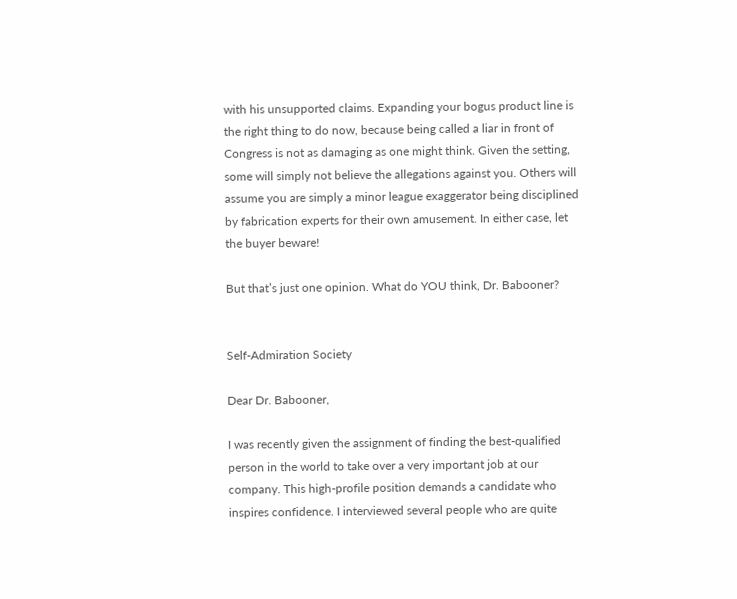with his unsupported claims. Expanding your bogus product line is the right thing to do now, because being called a liar in front of Congress is not as damaging as one might think. Given the setting, some will simply not believe the allegations against you. Others will assume you are simply a minor league exaggerator being disciplined by fabrication experts for their own amusement. In either case, let the buyer beware!

But that’s just one opinion. What do YOU think, Dr. Babooner?


Self-Admiration Society

Dear Dr. Babooner,

I was recently given the assignment of finding the best-qualified person in the world to take over a very important job at our company. This high-profile position demands a candidate who inspires confidence. I interviewed several people who are quite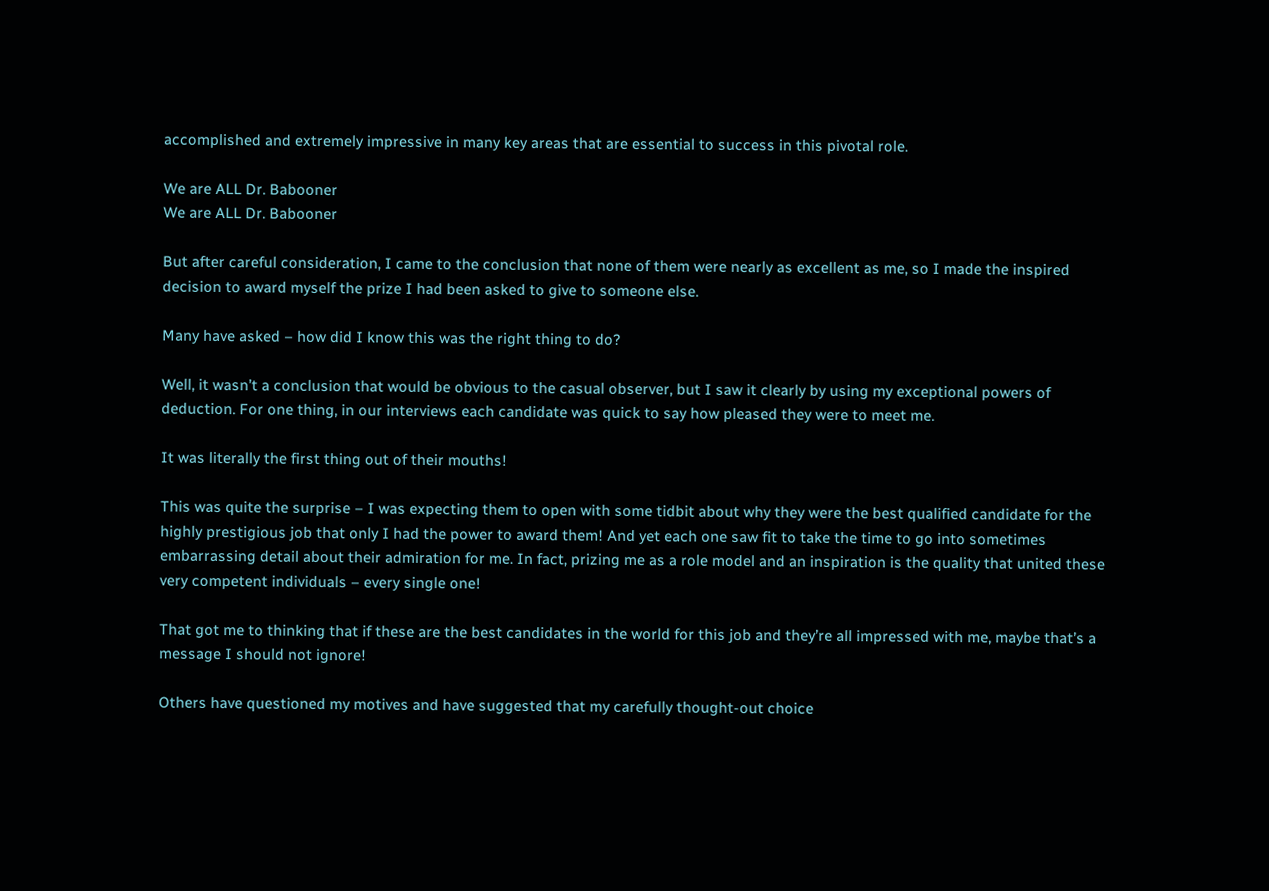accomplished and extremely impressive in many key areas that are essential to success in this pivotal role.

We are ALL Dr. Babooner
We are ALL Dr. Babooner

But after careful consideration, I came to the conclusion that none of them were nearly as excellent as me, so I made the inspired decision to award myself the prize I had been asked to give to someone else.

Many have asked – how did I know this was the right thing to do?

Well, it wasn’t a conclusion that would be obvious to the casual observer, but I saw it clearly by using my exceptional powers of deduction. For one thing, in our interviews each candidate was quick to say how pleased they were to meet me.

It was literally the first thing out of their mouths!

This was quite the surprise – I was expecting them to open with some tidbit about why they were the best qualified candidate for the highly prestigious job that only I had the power to award them! And yet each one saw fit to take the time to go into sometimes embarrassing detail about their admiration for me. In fact, prizing me as a role model and an inspiration is the quality that united these very competent individuals – every single one!

That got me to thinking that if these are the best candidates in the world for this job and they’re all impressed with me, maybe that’s a message I should not ignore!

Others have questioned my motives and have suggested that my carefully thought-out choice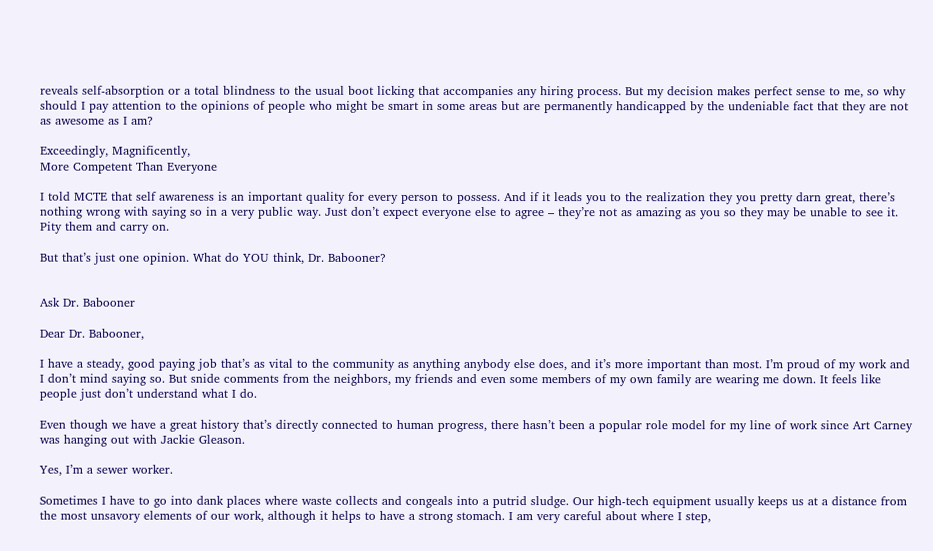reveals self-absorption or a total blindness to the usual boot licking that accompanies any hiring process. But my decision makes perfect sense to me, so why should I pay attention to the opinions of people who might be smart in some areas but are permanently handicapped by the undeniable fact that they are not as awesome as I am?

Exceedingly, Magnificently,
More Competent Than Everyone

I told MCTE that self awareness is an important quality for every person to possess. And if it leads you to the realization they you pretty darn great, there’s nothing wrong with saying so in a very public way. Just don’t expect everyone else to agree – they’re not as amazing as you so they may be unable to see it. Pity them and carry on.

But that’s just one opinion. What do YOU think, Dr. Babooner?


Ask Dr. Babooner

Dear Dr. Babooner,

I have a steady, good paying job that’s as vital to the community as anything anybody else does, and it’s more important than most. I’m proud of my work and I don’t mind saying so. But snide comments from the neighbors, my friends and even some members of my own family are wearing me down. It feels like people just don’t understand what I do.

Even though we have a great history that’s directly connected to human progress, there hasn’t been a popular role model for my line of work since Art Carney was hanging out with Jackie Gleason.

Yes, I’m a sewer worker.

Sometimes I have to go into dank places where waste collects and congeals into a putrid sludge. Our high-tech equipment usually keeps us at a distance from the most unsavory elements of our work, although it helps to have a strong stomach. I am very careful about where I step,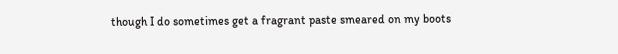though I do sometimes get a fragrant paste smeared on my boots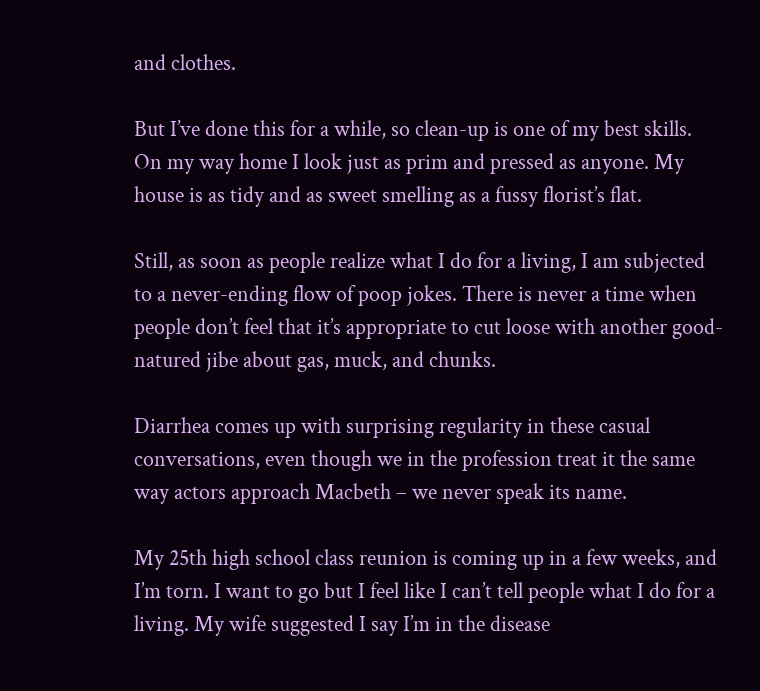and clothes.

But I’ve done this for a while, so clean-up is one of my best skills. On my way home I look just as prim and pressed as anyone. My house is as tidy and as sweet smelling as a fussy florist’s flat.

Still, as soon as people realize what I do for a living, I am subjected to a never-ending flow of poop jokes. There is never a time when people don’t feel that it’s appropriate to cut loose with another good-natured jibe about gas, muck, and chunks.

Diarrhea comes up with surprising regularity in these casual conversations, even though we in the profession treat it the same way actors approach Macbeth – we never speak its name.

My 25th high school class reunion is coming up in a few weeks, and I’m torn. I want to go but I feel like I can’t tell people what I do for a living. My wife suggested I say I’m in the disease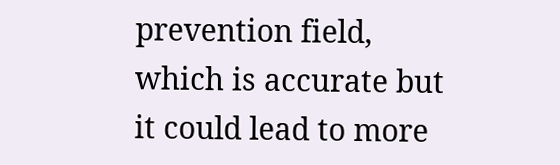prevention field, which is accurate but it could lead to more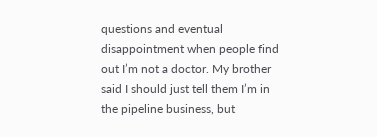questions and eventual disappointment when people find out I’m not a doctor. My brother said I should just tell them I’m in the pipeline business, but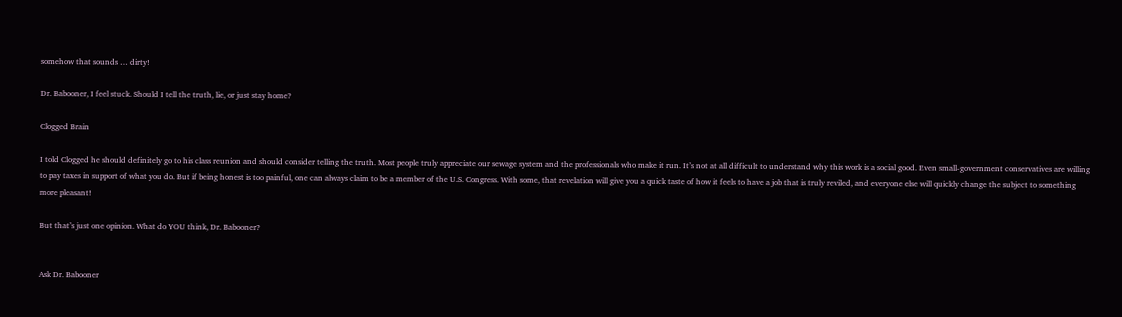somehow that sounds … dirty!

Dr. Babooner, I feel stuck. Should I tell the truth, lie, or just stay home?

Clogged Brain

I told Clogged he should definitely go to his class reunion and should consider telling the truth. Most people truly appreciate our sewage system and the professionals who make it run. It’s not at all difficult to understand why this work is a social good. Even small-government conservatives are willing to pay taxes in support of what you do. But if being honest is too painful, one can always claim to be a member of the U.S. Congress. With some, that revelation will give you a quick taste of how it feels to have a job that is truly reviled, and everyone else will quickly change the subject to something more pleasant!

But that’s just one opinion. What do YOU think, Dr. Babooner?


Ask Dr. Babooner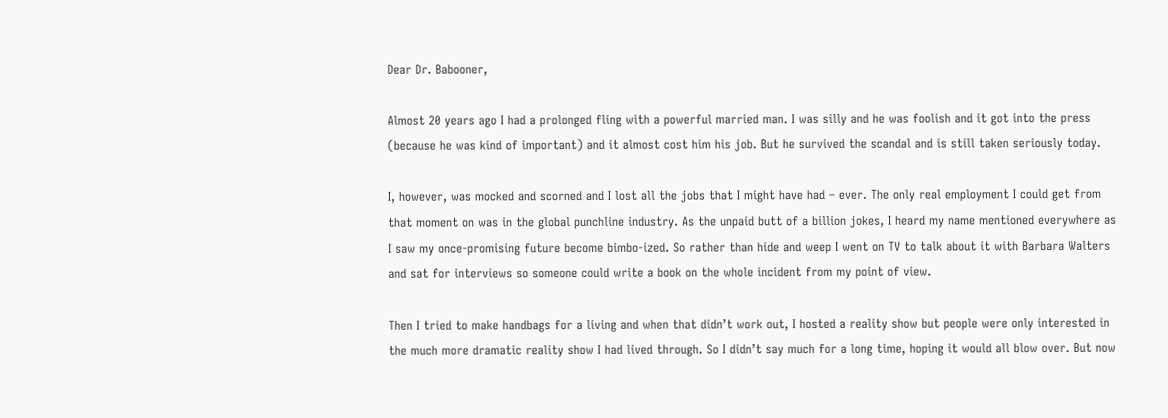Dear Dr. Babooner,

Almost 20 years ago I had a prolonged fling with a powerful married man. I was silly and he was foolish and it got into the press (because he was kind of important) and it almost cost him his job. But he survived the scandal and is still taken seriously today.

I, however, was mocked and scorned and I lost all the jobs that I might have had – ever. The only real employment I could get from that moment on was in the global punchline industry. As the unpaid butt of a billion jokes, I heard my name mentioned everywhere as I saw my once-promising future become bimbo-ized. So rather than hide and weep I went on TV to talk about it with Barbara Walters and sat for interviews so someone could write a book on the whole incident from my point of view.

Then I tried to make handbags for a living and when that didn’t work out, I hosted a reality show but people were only interested in the much more dramatic reality show I had lived through. So I didn’t say much for a long time, hoping it would all blow over. But now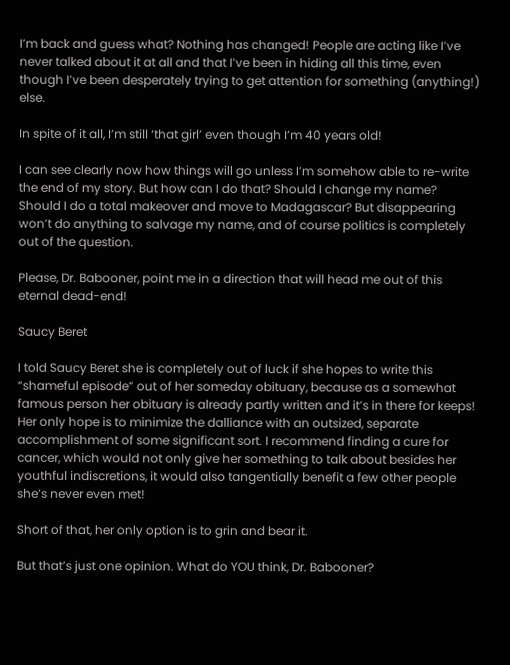I’m back and guess what? Nothing has changed! People are acting like I’ve never talked about it at all and that I’ve been in hiding all this time, even though I’ve been desperately trying to get attention for something (anything!) else.

In spite of it all, I’m still ‘that girl’ even though I’m 40 years old!

I can see clearly now how things will go unless I’m somehow able to re-write the end of my story. But how can I do that? Should I change my name? Should I do a total makeover and move to Madagascar? But disappearing won’t do anything to salvage my name, and of course politics is completely out of the question.

Please, Dr. Babooner, point me in a direction that will head me out of this eternal dead-end!

Saucy Beret

I told Saucy Beret she is completely out of luck if she hopes to write this “shameful episode” out of her someday obituary, because as a somewhat famous person her obituary is already partly written and it’s in there for keeps! Her only hope is to minimize the dalliance with an outsized, separate accomplishment of some significant sort. I recommend finding a cure for cancer, which would not only give her something to talk about besides her youthful indiscretions, it would also tangentially benefit a few other people she’s never even met!

Short of that, her only option is to grin and bear it.

But that’s just one opinion. What do YOU think, Dr. Babooner?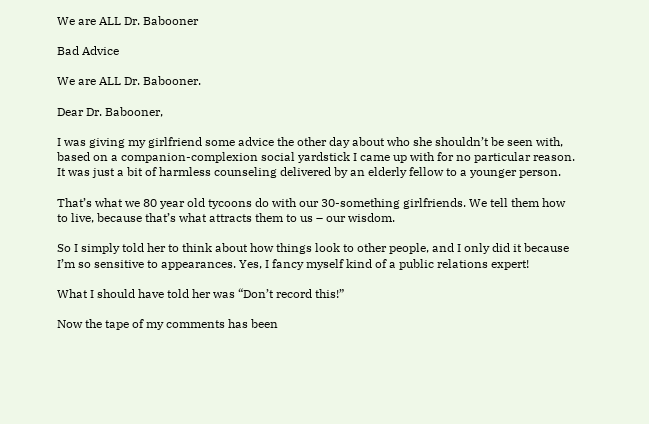We are ALL Dr. Babooner

Bad Advice

We are ALL Dr. Babooner.

Dear Dr. Babooner,

I was giving my girlfriend some advice the other day about who she shouldn’t be seen with, based on a companion-complexion social yardstick I came up with for no particular reason. It was just a bit of harmless counseling delivered by an elderly fellow to a younger person.

That’s what we 80 year old tycoons do with our 30-something girlfriends. We tell them how to live, because that’s what attracts them to us – our wisdom.

So I simply told her to think about how things look to other people, and I only did it because I’m so sensitive to appearances. Yes, I fancy myself kind of a public relations expert!

What I should have told her was “Don’t record this!”

Now the tape of my comments has been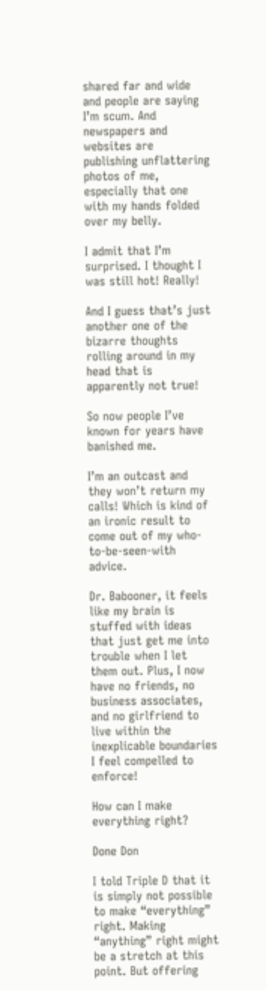shared far and wide and people are saying I’m scum. And newspapers and websites are publishing unflattering photos of me, especially that one with my hands folded over my belly.

I admit that I’m surprised. I thought I was still hot! Really!

And I guess that’s just another one of the bizarre thoughts rolling around in my head that is apparently not true!

So now people I’ve known for years have banished me.

I’m an outcast and they won’t return my calls! Which is kind of an ironic result to come out of my who-to-be-seen-with advice.

Dr. Babooner, it feels like my brain is stuffed with ideas that just get me into trouble when I let them out. Plus, I now have no friends, no business associates, and no girlfriend to live within the inexplicable boundaries I feel compelled to enforce!

How can I make everything right?

Done Don

I told Triple D that it is simply not possible to make “everything” right. Making “anything” right might be a stretch at this point. But offering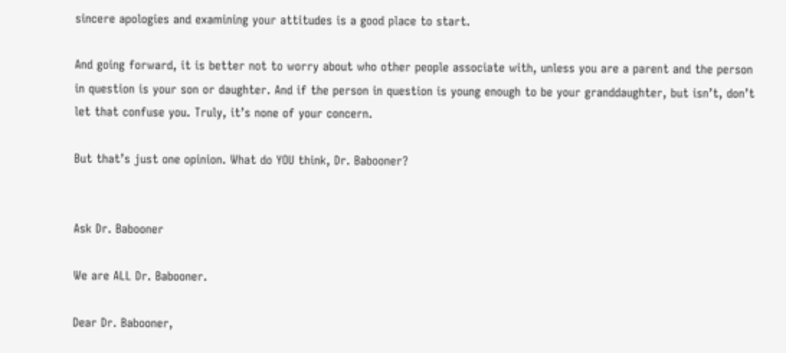sincere apologies and examining your attitudes is a good place to start.

And going forward, it is better not to worry about who other people associate with, unless you are a parent and the person in question is your son or daughter. And if the person in question is young enough to be your granddaughter, but isn’t, don’t let that confuse you. Truly, it’s none of your concern.

But that’s just one opinion. What do YOU think, Dr. Babooner?


Ask Dr. Babooner

We are ALL Dr. Babooner.

Dear Dr. Babooner,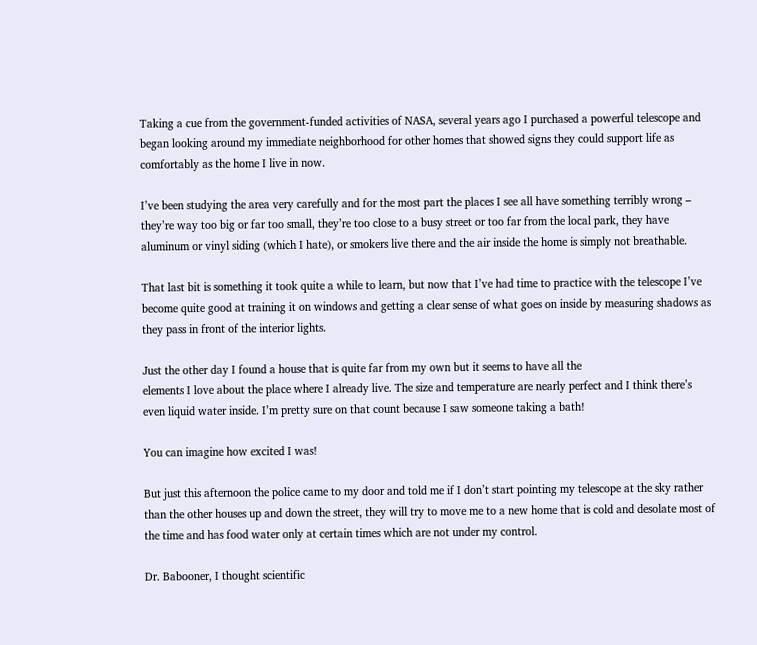Taking a cue from the government-funded activities of NASA, several years ago I purchased a powerful telescope and began looking around my immediate neighborhood for other homes that showed signs they could support life as comfortably as the home I live in now.

I’ve been studying the area very carefully and for the most part the places I see all have something terribly wrong – they’re way too big or far too small, they’re too close to a busy street or too far from the local park, they have aluminum or vinyl siding (which I hate), or smokers live there and the air inside the home is simply not breathable.

That last bit is something it took quite a while to learn, but now that I’ve had time to practice with the telescope I’ve become quite good at training it on windows and getting a clear sense of what goes on inside by measuring shadows as they pass in front of the interior lights.

Just the other day I found a house that is quite far from my own but it seems to have all the
elements I love about the place where I already live. The size and temperature are nearly perfect and I think there’s even liquid water inside. I’m pretty sure on that count because I saw someone taking a bath!

You can imagine how excited I was!

But just this afternoon the police came to my door and told me if I don’t start pointing my telescope at the sky rather than the other houses up and down the street, they will try to move me to a new home that is cold and desolate most of the time and has food water only at certain times which are not under my control.

Dr. Babooner, I thought scientific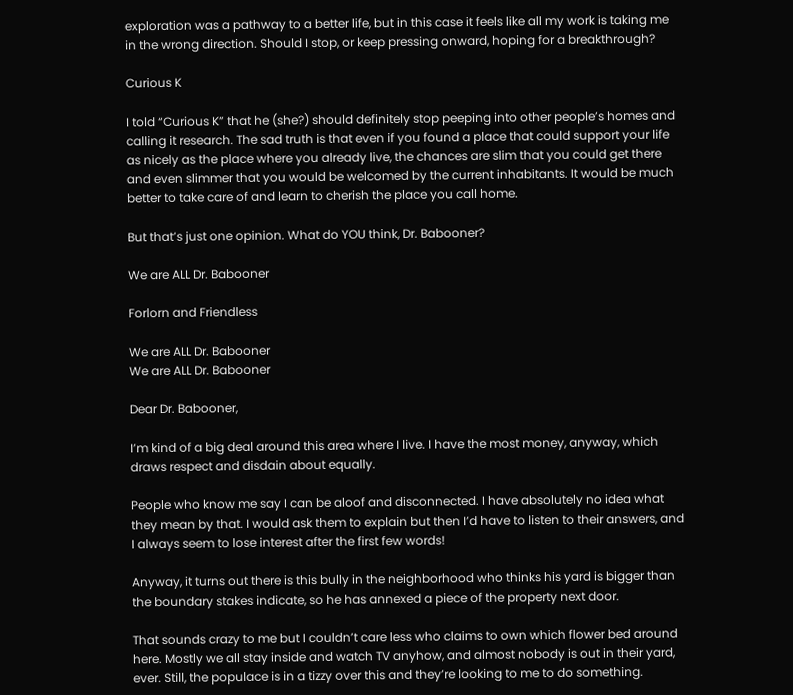exploration was a pathway to a better life, but in this case it feels like all my work is taking me in the wrong direction. Should I stop, or keep pressing onward, hoping for a breakthrough?

Curious K

I told “Curious K” that he (she?) should definitely stop peeping into other people’s homes and calling it research. The sad truth is that even if you found a place that could support your life as nicely as the place where you already live, the chances are slim that you could get there and even slimmer that you would be welcomed by the current inhabitants. It would be much better to take care of and learn to cherish the place you call home.

But that’s just one opinion. What do YOU think, Dr. Babooner?

We are ALL Dr. Babooner

Forlorn and Friendless

We are ALL Dr. Babooner
We are ALL Dr. Babooner

Dear Dr. Babooner,

I’m kind of a big deal around this area where I live. I have the most money, anyway, which draws respect and disdain about equally.

People who know me say I can be aloof and disconnected. I have absolutely no idea what they mean by that. I would ask them to explain but then I’d have to listen to their answers, and I always seem to lose interest after the first few words!

Anyway, it turns out there is this bully in the neighborhood who thinks his yard is bigger than the boundary stakes indicate, so he has annexed a piece of the property next door.

That sounds crazy to me but I couldn’t care less who claims to own which flower bed around here. Mostly we all stay inside and watch TV anyhow, and almost nobody is out in their yard, ever. Still, the populace is in a tizzy over this and they’re looking to me to do something.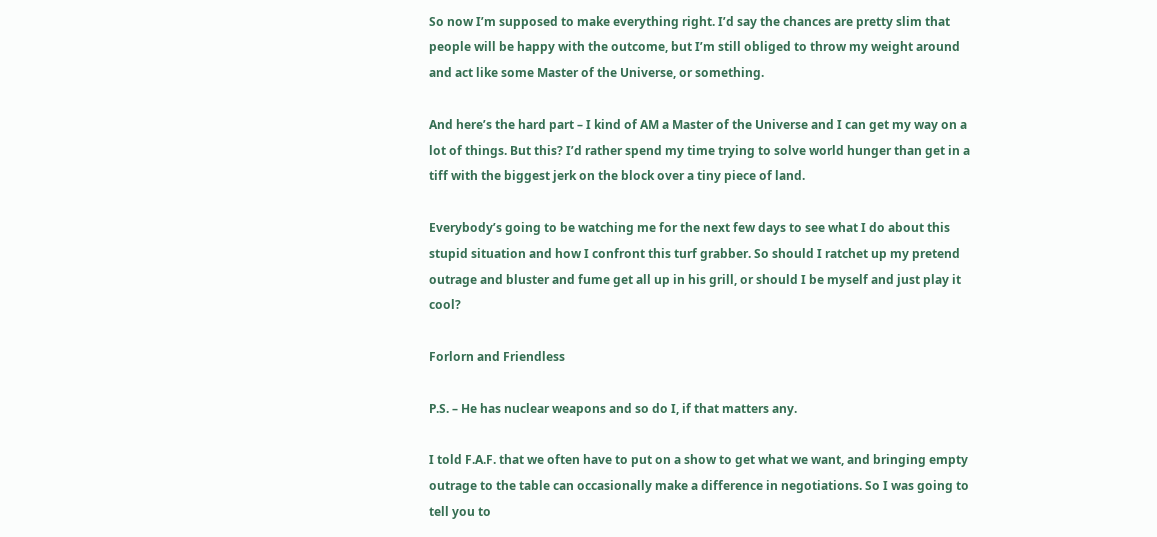So now I’m supposed to make everything right. I’d say the chances are pretty slim that people will be happy with the outcome, but I’m still obliged to throw my weight around and act like some Master of the Universe, or something.

And here’s the hard part – I kind of AM a Master of the Universe and I can get my way on a lot of things. But this? I’d rather spend my time trying to solve world hunger than get in a tiff with the biggest jerk on the block over a tiny piece of land.

Everybody’s going to be watching me for the next few days to see what I do about this stupid situation and how I confront this turf grabber. So should I ratchet up my pretend outrage and bluster and fume get all up in his grill, or should I be myself and just play it cool?

Forlorn and Friendless

P.S. – He has nuclear weapons and so do I, if that matters any.

I told F.A.F. that we often have to put on a show to get what we want, and bringing empty outrage to the table can occasionally make a difference in negotiations. So I was going to tell you to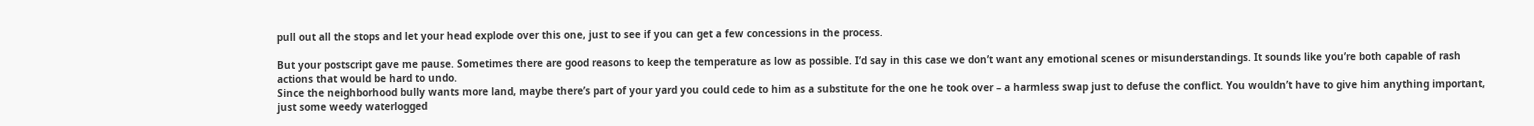pull out all the stops and let your head explode over this one, just to see if you can get a few concessions in the process.

But your postscript gave me pause. Sometimes there are good reasons to keep the temperature as low as possible. I’d say in this case we don’t want any emotional scenes or misunderstandings. It sounds like you’re both capable of rash actions that would be hard to undo.
Since the neighborhood bully wants more land, maybe there’s part of your yard you could cede to him as a substitute for the one he took over – a harmless swap just to defuse the conflict. You wouldn’t have to give him anything important, just some weedy waterlogged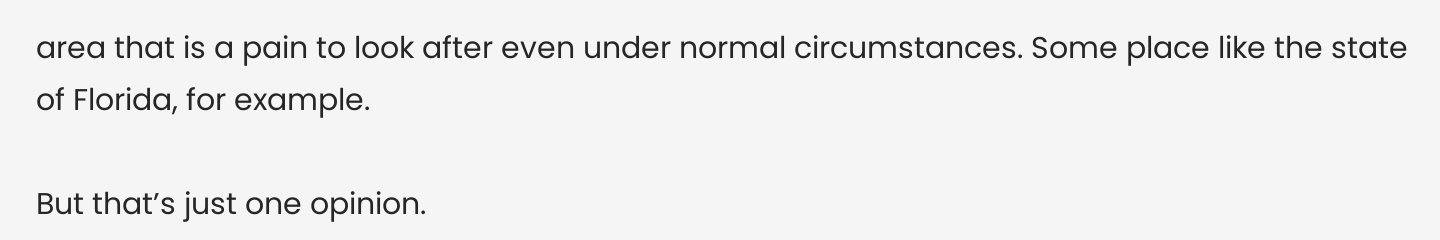area that is a pain to look after even under normal circumstances. Some place like the state of Florida, for example.

But that’s just one opinion.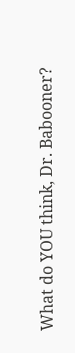What do YOU think, Dr. Babooner?